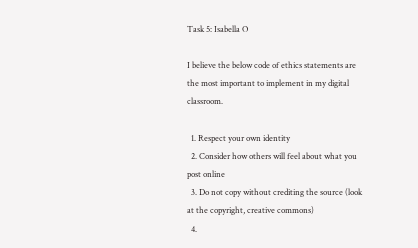Task 5: Isabella O

I believe the below code of ethics statements are the most important to implement in my digital classroom.

  1. Respect your own identity
  2. Consider how others will feel about what you post online
  3. Do not copy without crediting the source (look at the copyright, creative commons)
  4.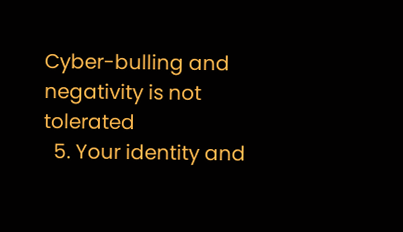Cyber-bulling and negativity is not tolerated
  5. Your identity and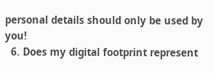personal details should only be used by you!
  6. Does my digital footprint represent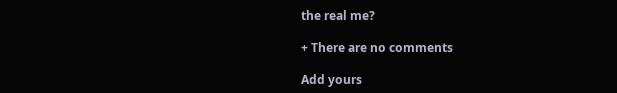the real me?

+ There are no comments

Add yours